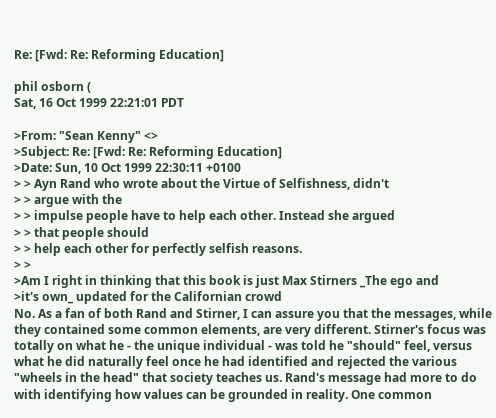Re: [Fwd: Re: Reforming Education]

phil osborn (
Sat, 16 Oct 1999 22:21:01 PDT

>From: "Sean Kenny" <>
>Subject: Re: [Fwd: Re: Reforming Education]
>Date: Sun, 10 Oct 1999 22:30:11 +0100
> > Ayn Rand who wrote about the Virtue of Selfishness, didn't
> > argue with the
> > impulse people have to help each other. Instead she argued
> > that people should
> > help each other for perfectly selfish reasons.
> >
>Am I right in thinking that this book is just Max Stirners _The ego and
>it's own_ updated for the Californian crowd
No. As a fan of both Rand and Stirner, I can assure you that the messages, while they contained some common elements, are very different. Stirner's focus was totally on what he - the unique individual - was told he "should" feel, versus what he did naturally feel once he had identified and rejected the various "wheels in the head" that society teaches us. Rand's message had more to do with identifying how values can be grounded in reality. One common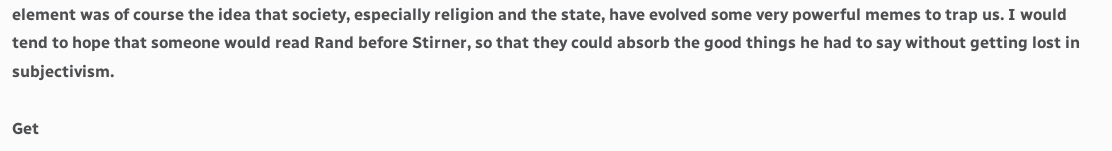element was of course the idea that society, especially religion and the state, have evolved some very powerful memes to trap us. I would tend to hope that someone would read Rand before Stirner, so that they could absorb the good things he had to say without getting lost in subjectivism.

Get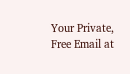Your Private, Free Email at